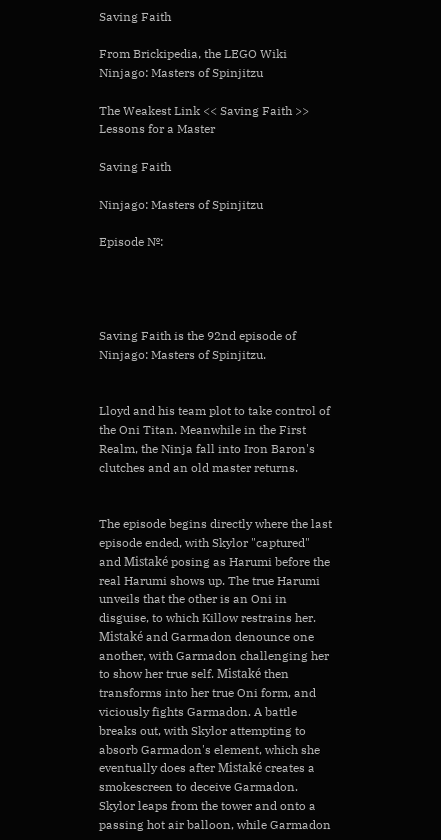Saving Faith

From Brickipedia, the LEGO Wiki
Ninjago: Masters of Spinjitzu

The Weakest Link << Saving Faith >> Lessons for a Master

Saving Faith

Ninjago: Masters of Spinjitzu

Episode №:




Saving Faith is the 92nd episode of Ninjago: Masters of Spinjitzu.


Lloyd and his team plot to take control of the Oni Titan. Meanwhile in the First Realm, the Ninja fall into Iron Baron's clutches and an old master returns.


The episode begins directly where the last episode ended, with Skylor "captured" and Mistaké posing as Harumi before the real Harumi shows up. The true Harumi unveils that the other is an Oni in disguise, to which Killow restrains her. Mistaké and Garmadon denounce one another, with Garmadon challenging her to show her true self. Mistaké then transforms into her true Oni form, and viciously fights Garmadon. A battle breaks out, with Skylor attempting to absorb Garmadon's element, which she eventually does after Mistaké creates a smokescreen to deceive Garmadon. Skylor leaps from the tower and onto a passing hot air balloon, while Garmadon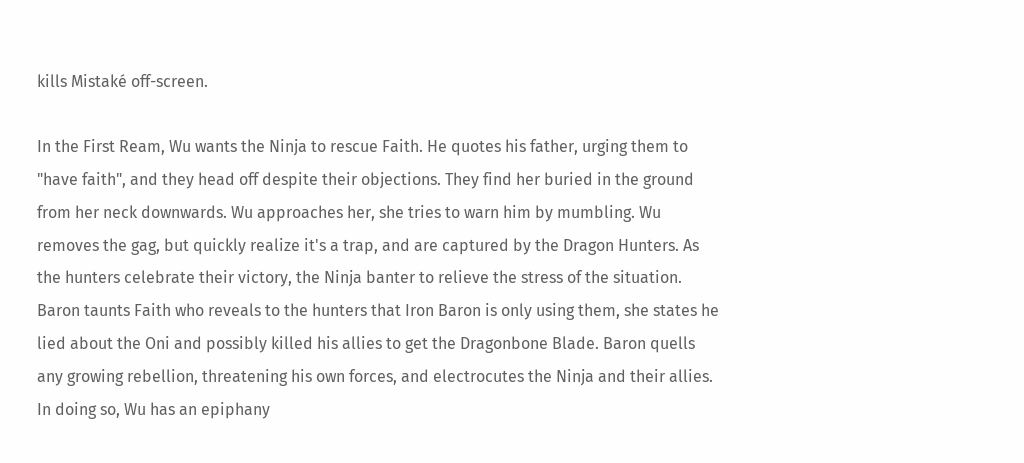kills Mistaké off-screen.

In the First Ream, Wu wants the Ninja to rescue Faith. He quotes his father, urging them to "have faith", and they head off despite their objections. They find her buried in the ground from her neck downwards. Wu approaches her, she tries to warn him by mumbling. Wu removes the gag, but quickly realize it's a trap, and are captured by the Dragon Hunters. As the hunters celebrate their victory, the Ninja banter to relieve the stress of the situation. Baron taunts Faith who reveals to the hunters that Iron Baron is only using them, she states he lied about the Oni and possibly killed his allies to get the Dragonbone Blade. Baron quells any growing rebellion, threatening his own forces, and electrocutes the Ninja and their allies. In doing so, Wu has an epiphany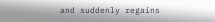and suddenly regains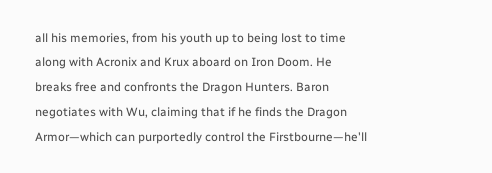all his memories, from his youth up to being lost to time along with Acronix and Krux aboard on Iron Doom. He breaks free and confronts the Dragon Hunters. Baron negotiates with Wu, claiming that if he finds the Dragon Armor—which can purportedly control the Firstbourne—he'll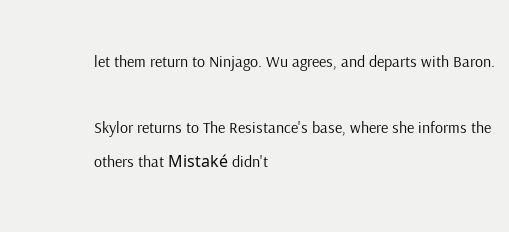let them return to Ninjago. Wu agrees, and departs with Baron.

Skylor returns to The Resistance's base, where she informs the others that Mistaké didn't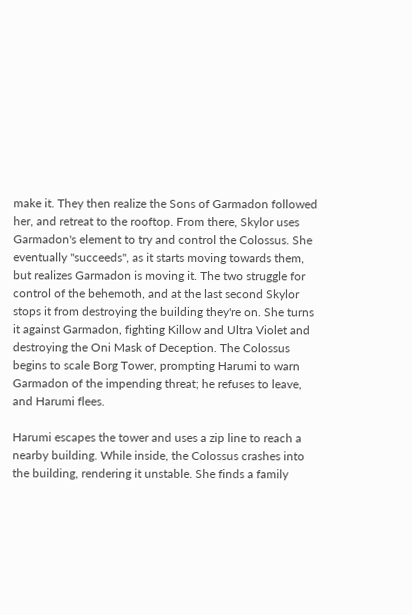make it. They then realize the Sons of Garmadon followed her, and retreat to the rooftop. From there, Skylor uses Garmadon's element to try and control the Colossus. She eventually "succeeds", as it starts moving towards them, but realizes Garmadon is moving it. The two struggle for control of the behemoth, and at the last second Skylor stops it from destroying the building they're on. She turns it against Garmadon, fighting Killow and Ultra Violet and destroying the Oni Mask of Deception. The Colossus begins to scale Borg Tower, prompting Harumi to warn Garmadon of the impending threat; he refuses to leave, and Harumi flees.

Harumi escapes the tower and uses a zip line to reach a nearby building. While inside, the Colossus crashes into the building, rendering it unstable. She finds a family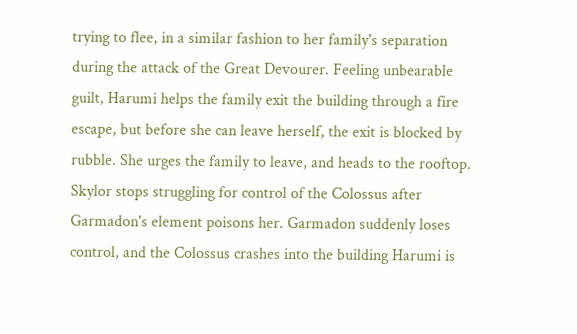trying to flee, in a similar fashion to her family's separation during the attack of the Great Devourer. Feeling unbearable guilt, Harumi helps the family exit the building through a fire escape, but before she can leave herself, the exit is blocked by rubble. She urges the family to leave, and heads to the rooftop. Skylor stops struggling for control of the Colossus after Garmadon's element poisons her. Garmadon suddenly loses control, and the Colossus crashes into the building Harumi is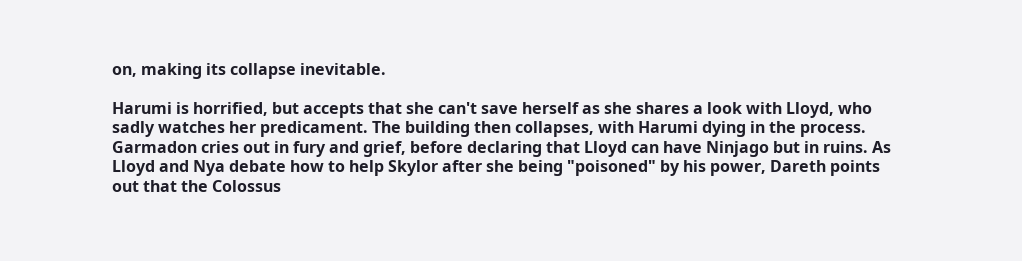on, making its collapse inevitable.

Harumi is horrified, but accepts that she can't save herself as she shares a look with Lloyd, who sadly watches her predicament. The building then collapses, with Harumi dying in the process. Garmadon cries out in fury and grief, before declaring that Lloyd can have Ninjago but in ruins. As Lloyd and Nya debate how to help Skylor after she being "poisoned" by his power, Dareth points out that the Colossus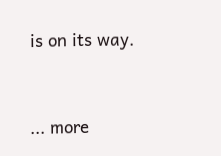is on its way.


... more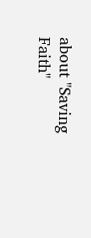about "Saving Faith"